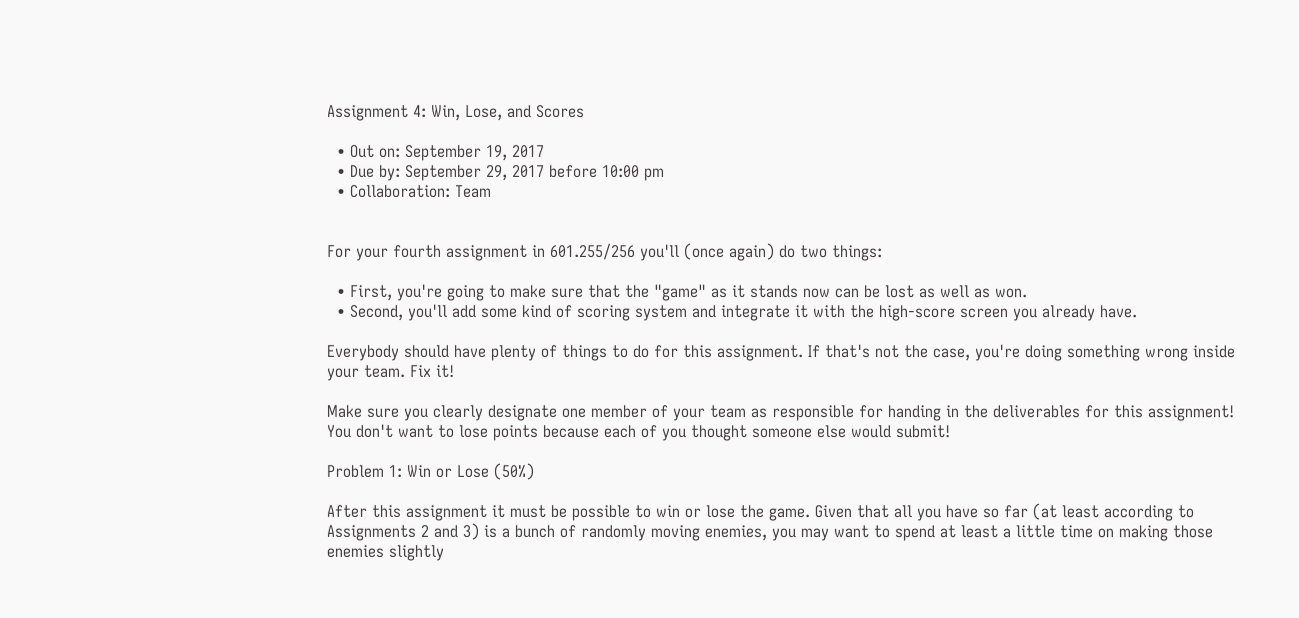Assignment 4: Win, Lose, and Scores

  • Out on: September 19, 2017
  • Due by: September 29, 2017 before 10:00 pm
  • Collaboration: Team


For your fourth assignment in 601.255/256 you'll (once again) do two things:

  • First, you're going to make sure that the "game" as it stands now can be lost as well as won.
  • Second, you'll add some kind of scoring system and integrate it with the high-score screen you already have.

Everybody should have plenty of things to do for this assignment. If that's not the case, you're doing something wrong inside your team. Fix it!

Make sure you clearly designate one member of your team as responsible for handing in the deliverables for this assignment! You don't want to lose points because each of you thought someone else would submit!

Problem 1: Win or Lose (50%)

After this assignment it must be possible to win or lose the game. Given that all you have so far (at least according to Assignments 2 and 3) is a bunch of randomly moving enemies, you may want to spend at least a little time on making those enemies slightly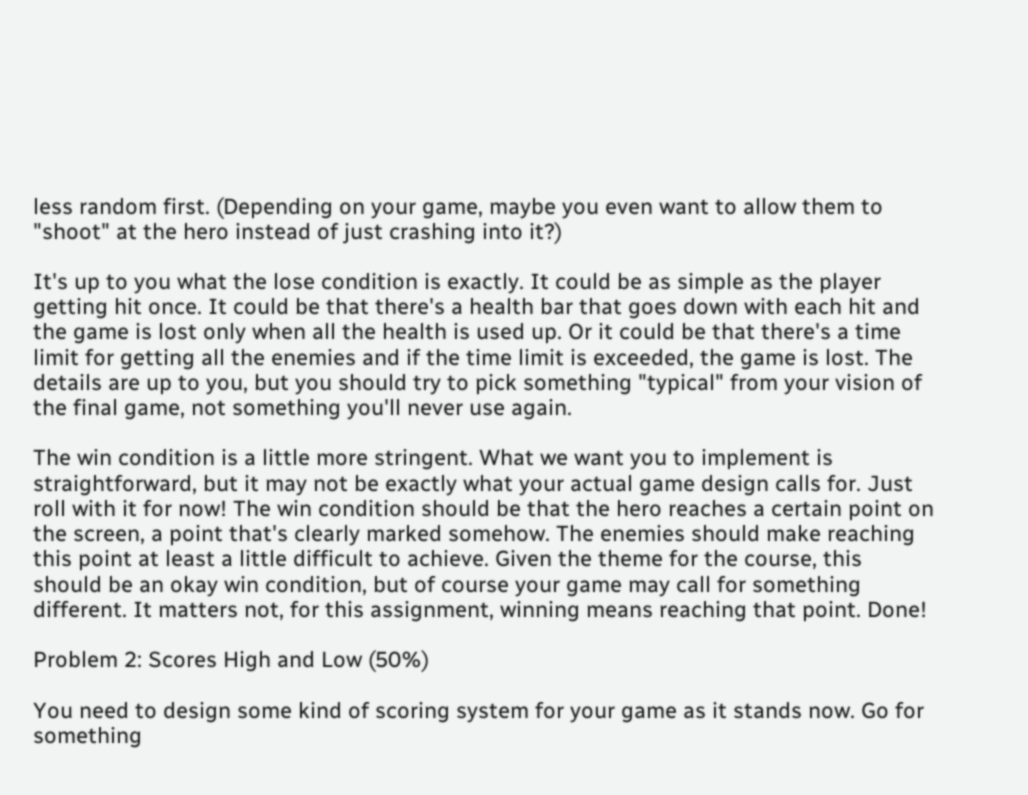less random first. (Depending on your game, maybe you even want to allow them to "shoot" at the hero instead of just crashing into it?)

It's up to you what the lose condition is exactly. It could be as simple as the player getting hit once. It could be that there's a health bar that goes down with each hit and the game is lost only when all the health is used up. Or it could be that there's a time limit for getting all the enemies and if the time limit is exceeded, the game is lost. The details are up to you, but you should try to pick something "typical" from your vision of the final game, not something you'll never use again.

The win condition is a little more stringent. What we want you to implement is straightforward, but it may not be exactly what your actual game design calls for. Just roll with it for now! The win condition should be that the hero reaches a certain point on the screen, a point that's clearly marked somehow. The enemies should make reaching this point at least a little difficult to achieve. Given the theme for the course, this should be an okay win condition, but of course your game may call for something different. It matters not, for this assignment, winning means reaching that point. Done!

Problem 2: Scores High and Low (50%)

You need to design some kind of scoring system for your game as it stands now. Go for something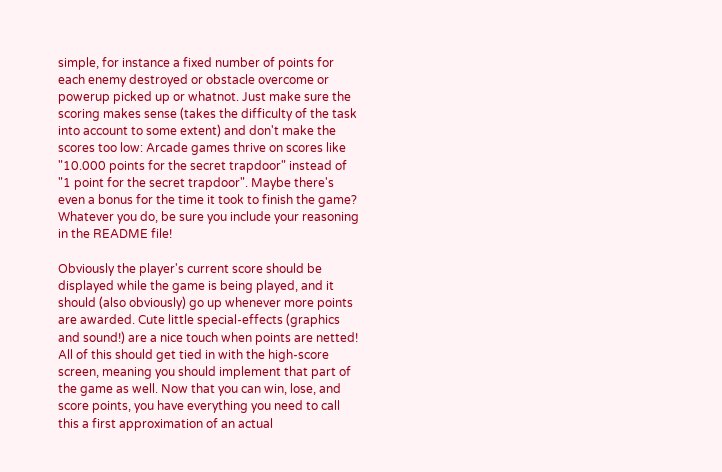simple, for instance a fixed number of points for each enemy destroyed or obstacle overcome or powerup picked up or whatnot. Just make sure the scoring makes sense (takes the difficulty of the task into account to some extent) and don't make the scores too low: Arcade games thrive on scores like "10.000 points for the secret trapdoor" instead of "1 point for the secret trapdoor". Maybe there's even a bonus for the time it took to finish the game? Whatever you do, be sure you include your reasoning in the README file!

Obviously the player's current score should be displayed while the game is being played, and it should (also obviously) go up whenever more points are awarded. Cute little special-effects (graphics and sound!) are a nice touch when points are netted! All of this should get tied in with the high-score screen, meaning you should implement that part of the game as well. Now that you can win, lose, and score points, you have everything you need to call this a first approximation of an actual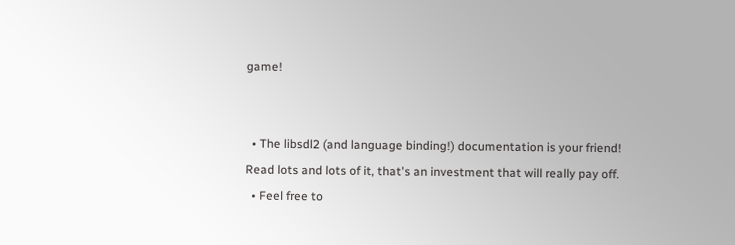game!


  • The libsdl2 (and language binding!) documentation is your friend! Read lots and lots of it, that's an investment that will really pay off.
  • Feel free to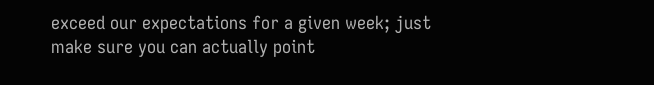exceed our expectations for a given week; just make sure you can actually point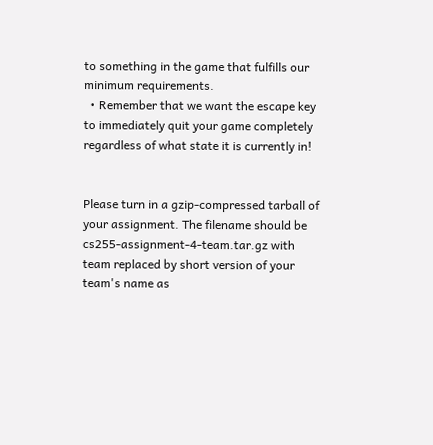to something in the game that fulfills our minimum requirements.
  • Remember that we want the escape key to immediately quit your game completely regardless of what state it is currently in!


Please turn in a gzip-compressed tarball of your assignment. The filename should be cs255-assignment-4-team.tar.gz with team replaced by short version of your team's name as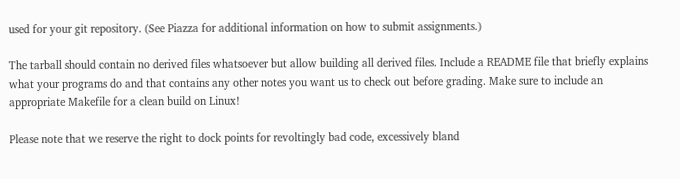used for your git repository. (See Piazza for additional information on how to submit assignments.)

The tarball should contain no derived files whatsoever but allow building all derived files. Include a README file that briefly explains what your programs do and that contains any other notes you want us to check out before grading. Make sure to include an appropriate Makefile for a clean build on Linux!

Please note that we reserve the right to dock points for revoltingly bad code, excessively bland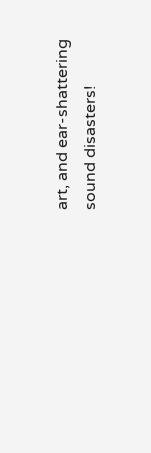art, and ear-shattering sound disasters!